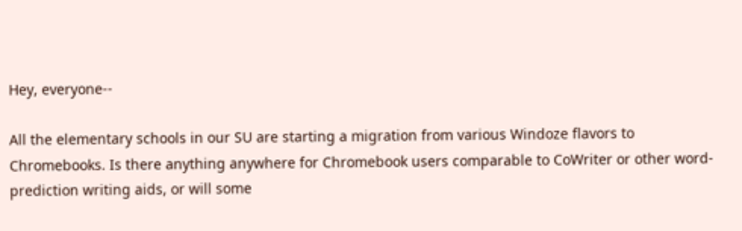Hey, everyone--

All the elementary schools in our SU are starting a migration from various Windoze flavors to Chromebooks. Is there anything anywhere for Chromebook users comparable to CoWriter or other word-prediction writing aids, or will some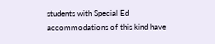students with Special Ed accommodations of this kind have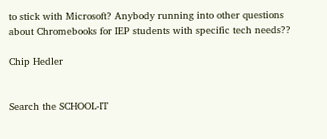to stick with Microsoft? Anybody running into other questions about Chromebooks for IEP students with specific tech needs??

Chip Hedler


Search the SCHOOL-IT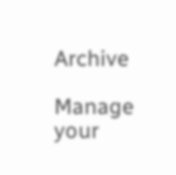Archive

Manage your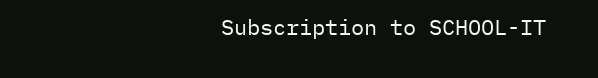Subscription to SCHOOL-IT